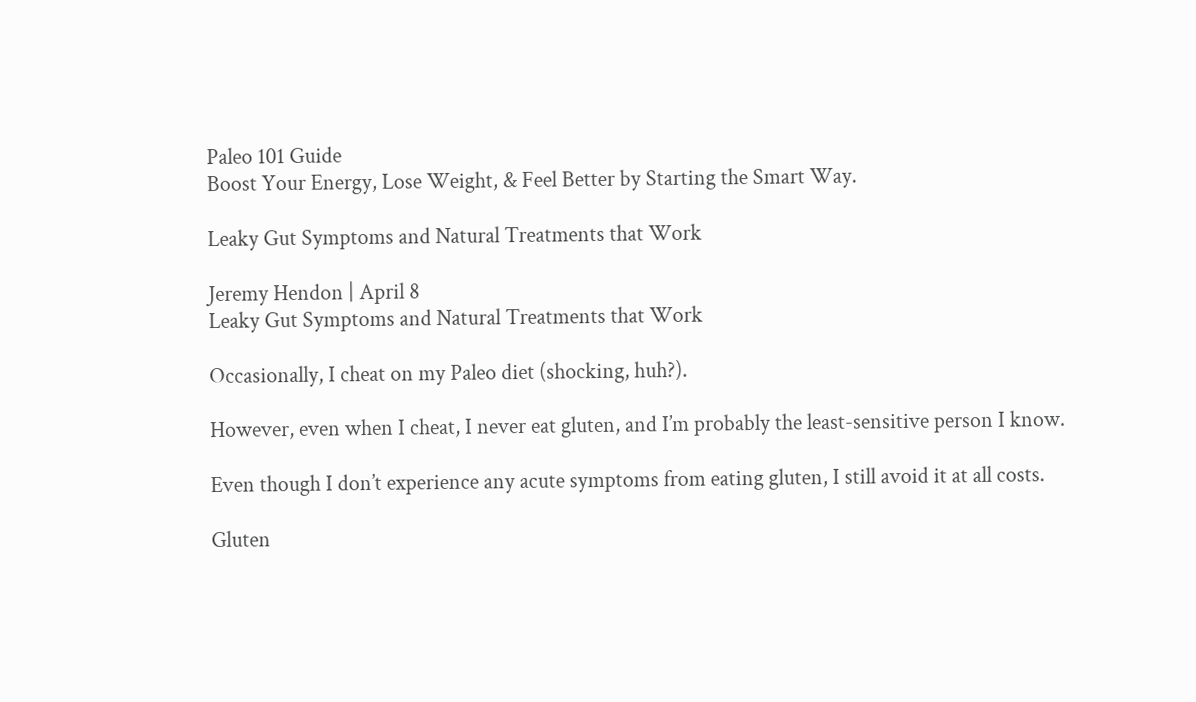Paleo 101 Guide
Boost Your Energy, Lose Weight, & Feel Better by Starting the Smart Way.

Leaky Gut Symptoms and Natural Treatments that Work

Jeremy Hendon | April 8
Leaky Gut Symptoms and Natural Treatments that Work

Occasionally, I cheat on my Paleo diet (shocking, huh?).

However, even when I cheat, I never eat gluten, and I’m probably the least-sensitive person I know.

Even though I don’t experience any acute symptoms from eating gluten, I still avoid it at all costs.

Gluten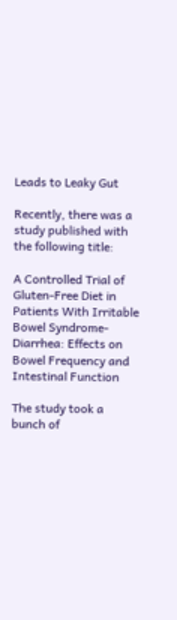Leads to Leaky Gut

Recently, there was a study published with the following title:

A Controlled Trial of Gluten-Free Diet in Patients With Irritable Bowel Syndrome-Diarrhea: Effects on Bowel Frequency and Intestinal Function

The study took a bunch of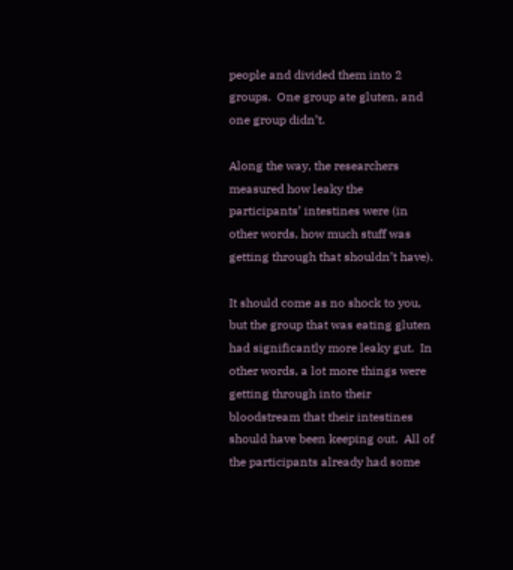people and divided them into 2 groups.  One group ate gluten, and one group didn’t.

Along the way, the researchers measured how leaky the participants’ intestines were (in other words, how much stuff was getting through that shouldn’t have).

It should come as no shock to you, but the group that was eating gluten had significantly more leaky gut.  In other words, a lot more things were getting through into their bloodstream that their intestines should have been keeping out.  All of the participants already had some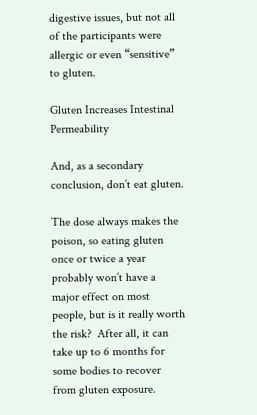digestive issues, but not all of the participants were allergic or even “sensitive” to gluten.

Gluten Increases Intestinal Permeability

And, as a secondary conclusion, don’t eat gluten.

The dose always makes the poison, so eating gluten once or twice a year probably won’t have a major effect on most people, but is it really worth the risk?  After all, it can take up to 6 months for some bodies to recover from gluten exposure.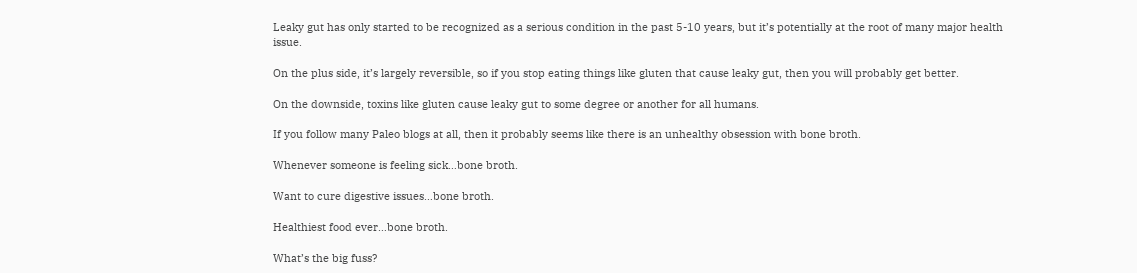Leaky gut has only started to be recognized as a serious condition in the past 5-10 years, but it’s potentially at the root of many major health issue.

On the plus side, it’s largely reversible, so if you stop eating things like gluten that cause leaky gut, then you will probably get better.

On the downside, toxins like gluten cause leaky gut to some degree or another for all humans.

If you follow many Paleo blogs at all, then it probably seems like there is an unhealthy obsession with bone broth.

Whenever someone is feeling sick…bone broth.

Want to cure digestive issues…bone broth.

Healthiest food ever…bone broth.

What’s the big fuss?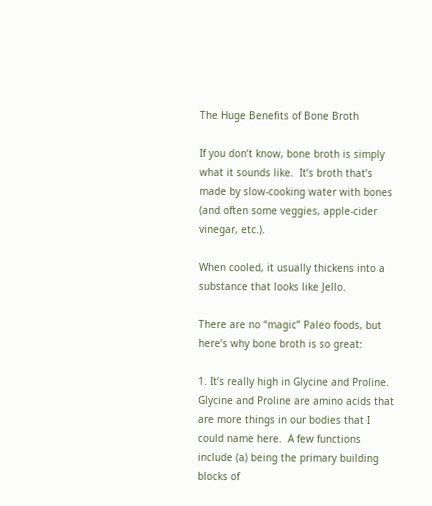The Huge Benefits of Bone Broth

If you don’t know, bone broth is simply what it sounds like.  It’s broth that’s made by slow-cooking water with bones (and often some veggies, apple-cider vinegar, etc.).

When cooled, it usually thickens into a substance that looks like Jello.

There are no “magic” Paleo foods, but here’s why bone broth is so great:

1. It’s really high in Glycine and Proline.  Glycine and Proline are amino acids that are more things in our bodies that I could name here.  A few functions include (a) being the primary building blocks of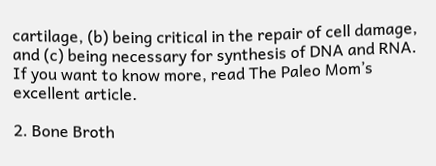cartilage, (b) being critical in the repair of cell damage, and (c) being necessary for synthesis of DNA and RNA.  If you want to know more, read The Paleo Mom’s excellent article.

2. Bone Broth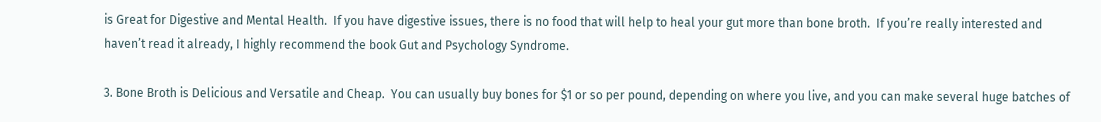is Great for Digestive and Mental Health.  If you have digestive issues, there is no food that will help to heal your gut more than bone broth.  If you’re really interested and haven’t read it already, I highly recommend the book Gut and Psychology Syndrome.

3. Bone Broth is Delicious and Versatile and Cheap.  You can usually buy bones for $1 or so per pound, depending on where you live, and you can make several huge batches of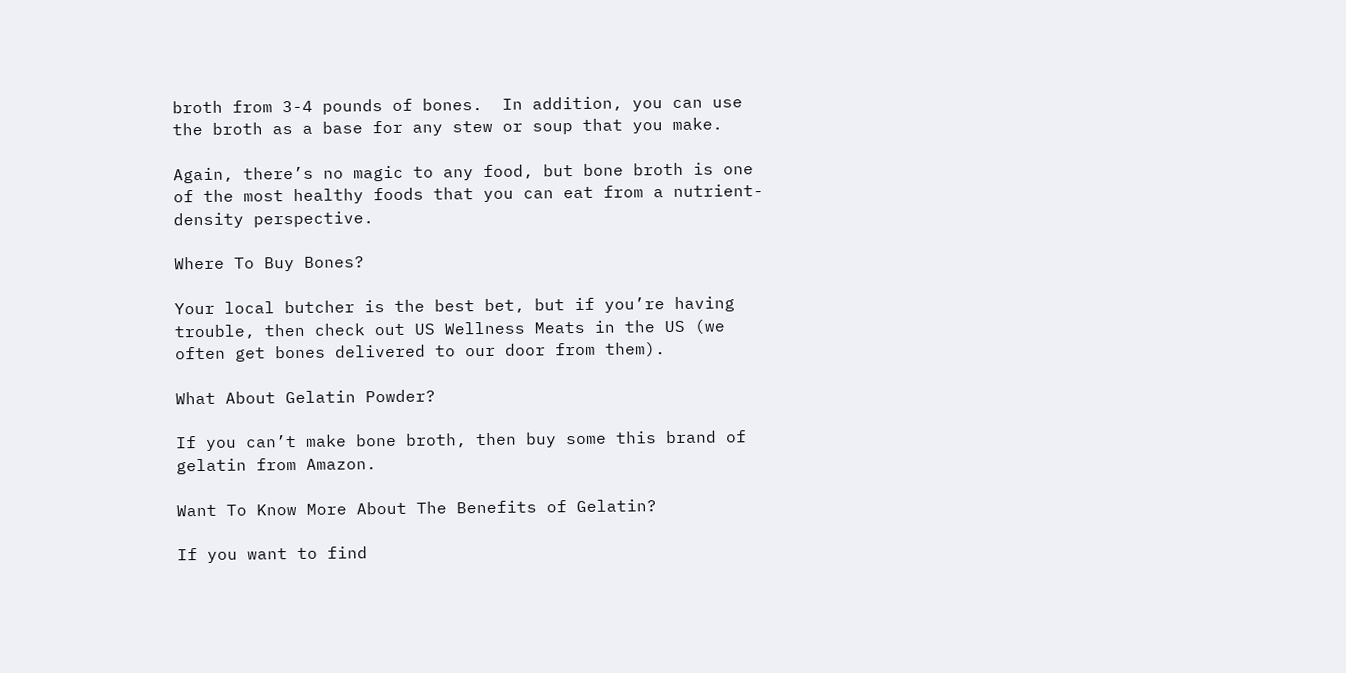broth from 3-4 pounds of bones.  In addition, you can use the broth as a base for any stew or soup that you make.

Again, there’s no magic to any food, but bone broth is one of the most healthy foods that you can eat from a nutrient-density perspective.

Where To Buy Bones?

Your local butcher is the best bet, but if you’re having trouble, then check out US Wellness Meats in the US (we often get bones delivered to our door from them).

What About Gelatin Powder?

If you can’t make bone broth, then buy some this brand of gelatin from Amazon.

Want To Know More About The Benefits of Gelatin?

If you want to find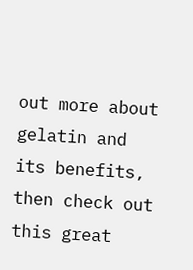out more about gelatin and its benefits, then check out this great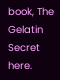book, The Gelatin Secret here.